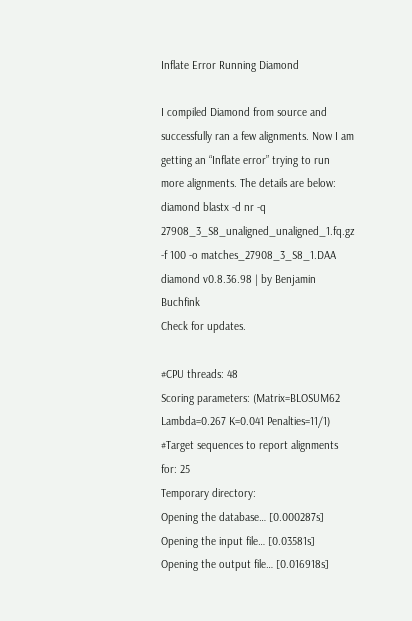Inflate Error Running Diamond

I compiled Diamond from source and successfully ran a few alignments. Now I am getting an “Inflate error” trying to run more alignments. The details are below: diamond blastx -d nr -q 27908_3_S8_unaligned_unaligned_1.fq.gz -f 100 -o matches_27908_3_S8_1.DAA
diamond v0.8.36.98 | by Benjamin Buchfink
Check for updates.

#CPU threads: 48
Scoring parameters: (Matrix=BLOSUM62 Lambda=0.267 K=0.041 Penalties=11/1)
#Target sequences to report alignments for: 25
Temporary directory:
Opening the database… [0.000287s]
Opening the input file… [0.03581s]
Opening the output file… [0.016918s]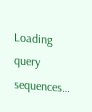Loading query sequences…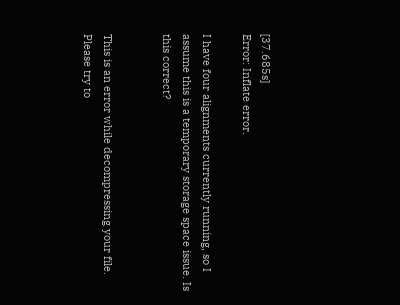[37.685s]
Error: Inflate error.

I have four alignments currently running, so I assume this is a temporary storage space issue. Is this correct?


This is an error while decompressing your file. Please try to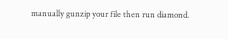manually gunzip your file then run diamond.